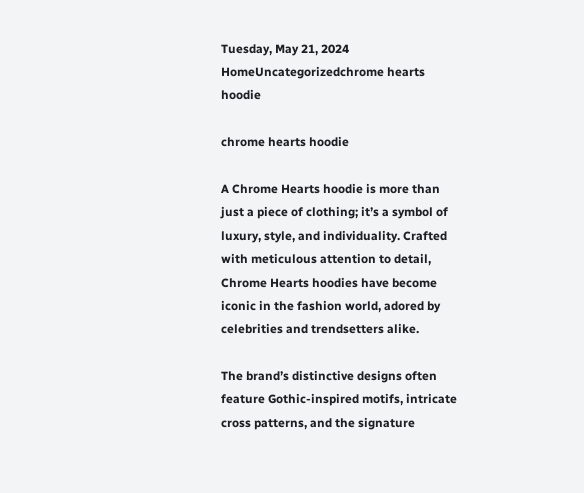Tuesday, May 21, 2024
HomeUncategorizedchrome hearts hoodie

chrome hearts hoodie

A Chrome Hearts hoodie is more than just a piece of clothing; it’s a symbol of luxury, style, and individuality. Crafted with meticulous attention to detail, Chrome Hearts hoodies have become iconic in the fashion world, adored by celebrities and trendsetters alike.

The brand’s distinctive designs often feature Gothic-inspired motifs, intricate cross patterns, and the signature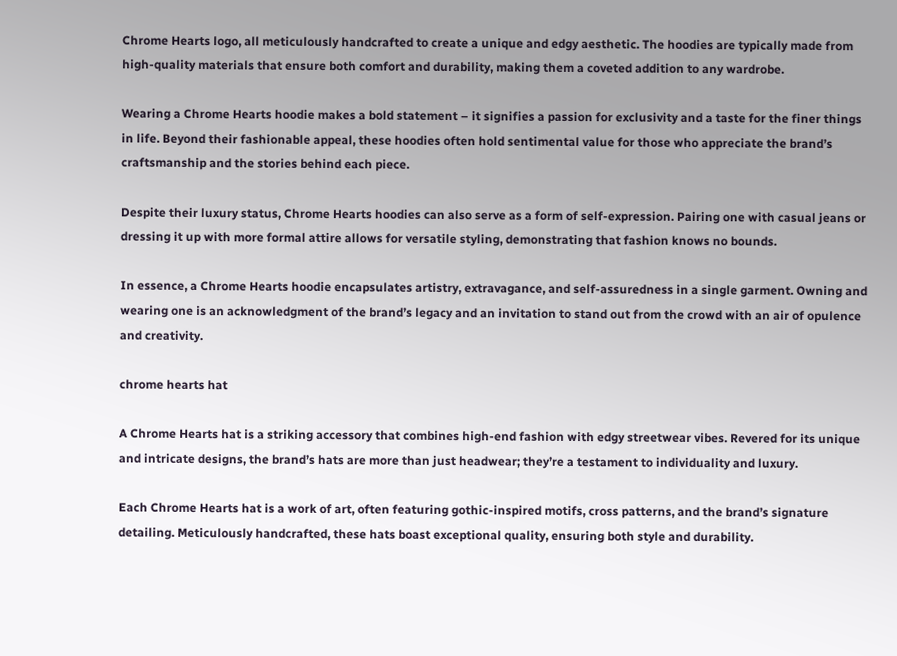Chrome Hearts logo, all meticulously handcrafted to create a unique and edgy aesthetic. The hoodies are typically made from high-quality materials that ensure both comfort and durability, making them a coveted addition to any wardrobe.

Wearing a Chrome Hearts hoodie makes a bold statement – it signifies a passion for exclusivity and a taste for the finer things in life. Beyond their fashionable appeal, these hoodies often hold sentimental value for those who appreciate the brand’s craftsmanship and the stories behind each piece.

Despite their luxury status, Chrome Hearts hoodies can also serve as a form of self-expression. Pairing one with casual jeans or dressing it up with more formal attire allows for versatile styling, demonstrating that fashion knows no bounds.

In essence, a Chrome Hearts hoodie encapsulates artistry, extravagance, and self-assuredness in a single garment. Owning and wearing one is an acknowledgment of the brand’s legacy and an invitation to stand out from the crowd with an air of opulence and creativity.

chrome hearts hat

A Chrome Hearts hat is a striking accessory that combines high-end fashion with edgy streetwear vibes. Revered for its unique and intricate designs, the brand’s hats are more than just headwear; they’re a testament to individuality and luxury.

Each Chrome Hearts hat is a work of art, often featuring gothic-inspired motifs, cross patterns, and the brand’s signature detailing. Meticulously handcrafted, these hats boast exceptional quality, ensuring both style and durability.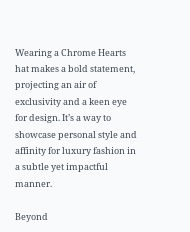Wearing a Chrome Hearts hat makes a bold statement, projecting an air of exclusivity and a keen eye for design. It’s a way to showcase personal style and affinity for luxury fashion in a subtle yet impactful manner.

Beyond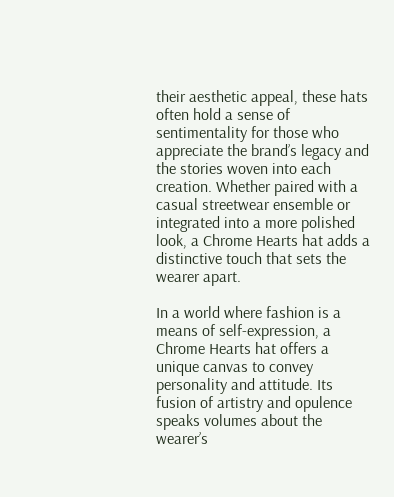their aesthetic appeal, these hats often hold a sense of sentimentality for those who appreciate the brand’s legacy and the stories woven into each creation. Whether paired with a casual streetwear ensemble or integrated into a more polished look, a Chrome Hearts hat adds a distinctive touch that sets the wearer apart.

In a world where fashion is a means of self-expression, a Chrome Hearts hat offers a unique canvas to convey personality and attitude. Its fusion of artistry and opulence speaks volumes about the wearer’s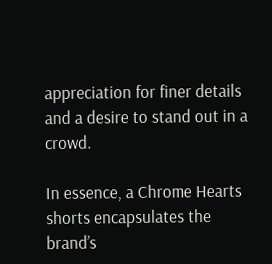appreciation for finer details and a desire to stand out in a crowd.

In essence, a Chrome Hearts shorts encapsulates the brand’s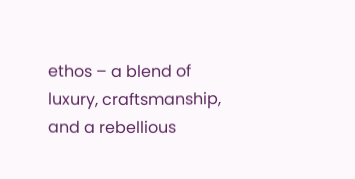ethos – a blend of luxury, craftsmanship, and a rebellious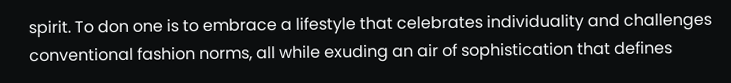spirit. To don one is to embrace a lifestyle that celebrates individuality and challenges conventional fashion norms, all while exuding an air of sophistication that defines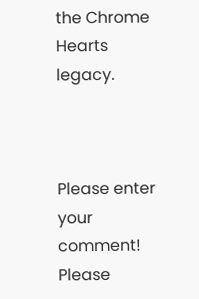the Chrome Hearts legacy.



Please enter your comment!
Please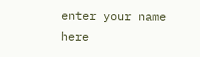enter your name here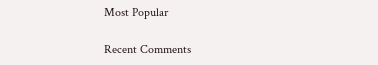Most Popular

Recent Comments